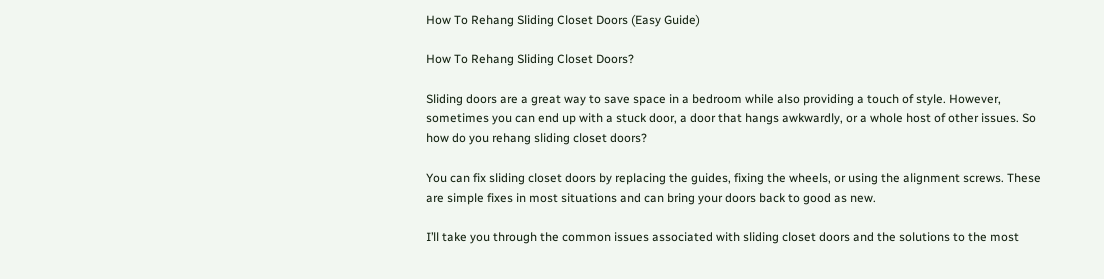How To Rehang Sliding Closet Doors (Easy Guide)

How To Rehang Sliding Closet Doors?

Sliding doors are a great way to save space in a bedroom while also providing a touch of style. However, sometimes you can end up with a stuck door, a door that hangs awkwardly, or a whole host of other issues. So how do you rehang sliding closet doors?

You can fix sliding closet doors by replacing the guides, fixing the wheels, or using the alignment screws. These are simple fixes in most situations and can bring your doors back to good as new.

I’ll take you through the common issues associated with sliding closet doors and the solutions to the most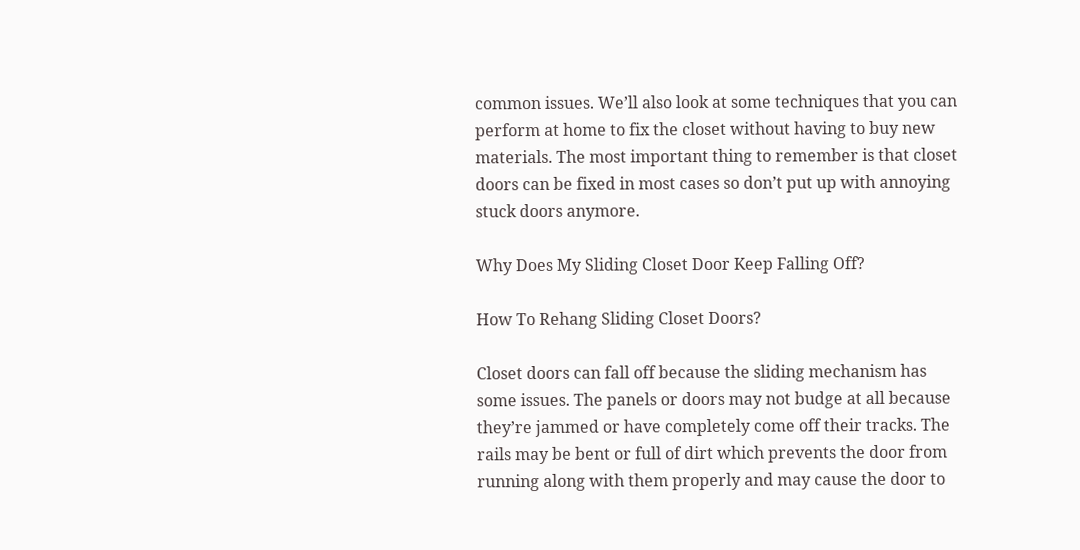common issues. We’ll also look at some techniques that you can perform at home to fix the closet without having to buy new materials. The most important thing to remember is that closet doors can be fixed in most cases so don’t put up with annoying stuck doors anymore.

Why Does My Sliding Closet Door Keep Falling Off?

How To Rehang Sliding Closet Doors?

Closet doors can fall off because the sliding mechanism has some issues. The panels or doors may not budge at all because they’re jammed or have completely come off their tracks. The rails may be bent or full of dirt which prevents the door from running along with them properly and may cause the door to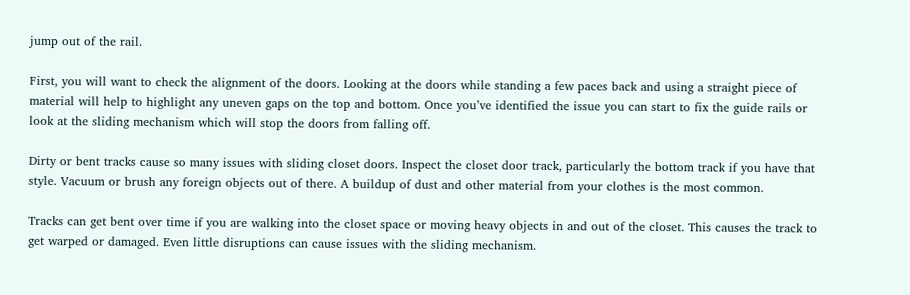jump out of the rail.

First, you will want to check the alignment of the doors. Looking at the doors while standing a few paces back and using a straight piece of material will help to highlight any uneven gaps on the top and bottom. Once you’ve identified the issue you can start to fix the guide rails or look at the sliding mechanism which will stop the doors from falling off.

Dirty or bent tracks cause so many issues with sliding closet doors. Inspect the closet door track, particularly the bottom track if you have that style. Vacuum or brush any foreign objects out of there. A buildup of dust and other material from your clothes is the most common.

Tracks can get bent over time if you are walking into the closet space or moving heavy objects in and out of the closet. This causes the track to get warped or damaged. Even little disruptions can cause issues with the sliding mechanism.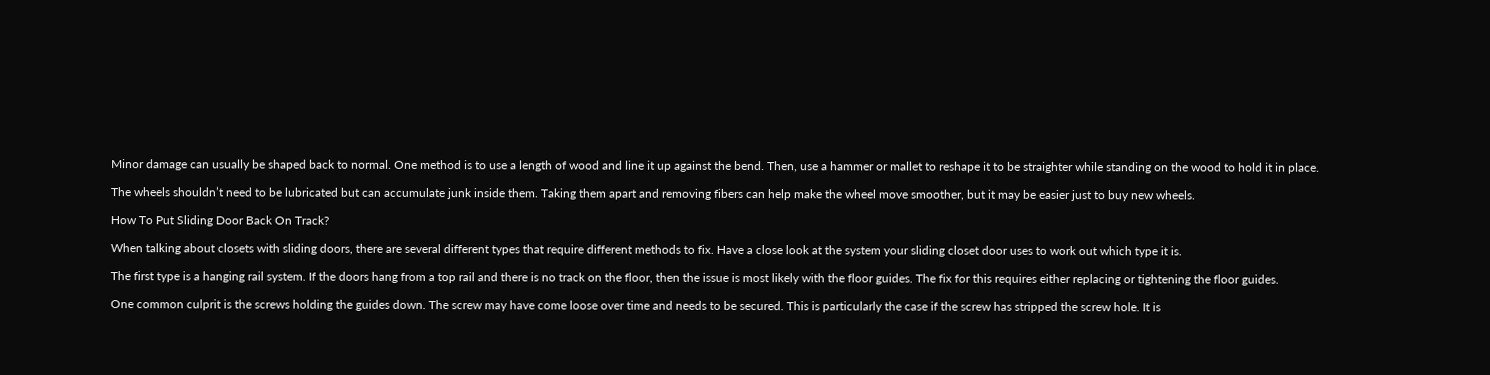Minor damage can usually be shaped back to normal. One method is to use a length of wood and line it up against the bend. Then, use a hammer or mallet to reshape it to be straighter while standing on the wood to hold it in place.

The wheels shouldn’t need to be lubricated but can accumulate junk inside them. Taking them apart and removing fibers can help make the wheel move smoother, but it may be easier just to buy new wheels.

How To Put Sliding Door Back On Track?

When talking about closets with sliding doors, there are several different types that require different methods to fix. Have a close look at the system your sliding closet door uses to work out which type it is.

The first type is a hanging rail system. If the doors hang from a top rail and there is no track on the floor, then the issue is most likely with the floor guides. The fix for this requires either replacing or tightening the floor guides.

One common culprit is the screws holding the guides down. The screw may have come loose over time and needs to be secured. This is particularly the case if the screw has stripped the screw hole. It is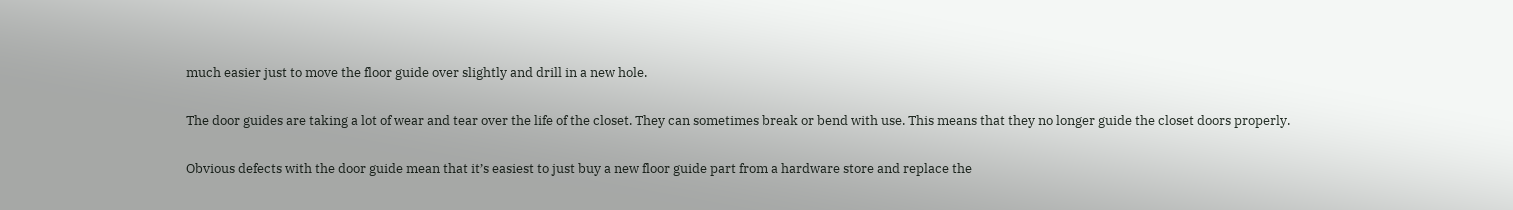much easier just to move the floor guide over slightly and drill in a new hole.

The door guides are taking a lot of wear and tear over the life of the closet. They can sometimes break or bend with use. This means that they no longer guide the closet doors properly.

Obvious defects with the door guide mean that it’s easiest to just buy a new floor guide part from a hardware store and replace the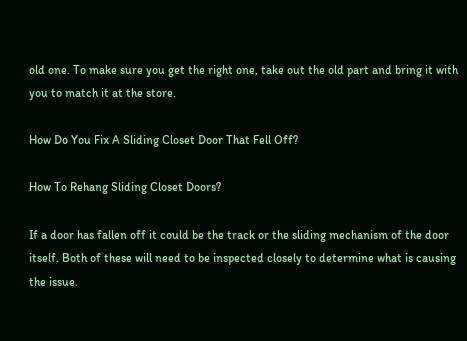old one. To make sure you get the right one, take out the old part and bring it with you to match it at the store.

How Do You Fix A Sliding Closet Door That Fell Off?

How To Rehang Sliding Closet Doors?

If a door has fallen off it could be the track or the sliding mechanism of the door itself. Both of these will need to be inspected closely to determine what is causing the issue.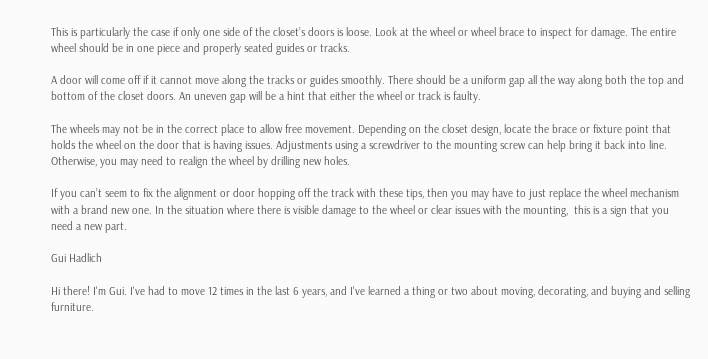This is particularly the case if only one side of the closet’s doors is loose. Look at the wheel or wheel brace to inspect for damage. The entire wheel should be in one piece and properly seated guides or tracks.

A door will come off if it cannot move along the tracks or guides smoothly. There should be a uniform gap all the way along both the top and bottom of the closet doors. An uneven gap will be a hint that either the wheel or track is faulty.

The wheels may not be in the correct place to allow free movement. Depending on the closet design, locate the brace or fixture point that holds the wheel on the door that is having issues. Adjustments using a screwdriver to the mounting screw can help bring it back into line. Otherwise, you may need to realign the wheel by drilling new holes.

If you can’t seem to fix the alignment or door hopping off the track with these tips, then you may have to just replace the wheel mechanism with a brand new one. In the situation where there is visible damage to the wheel or clear issues with the mounting,  this is a sign that you need a new part.

Gui Hadlich

Hi there! I'm Gui. I've had to move 12 times in the last 6 years, and I've learned a thing or two about moving, decorating, and buying and selling furniture.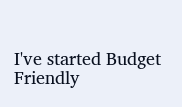I've started Budget Friendly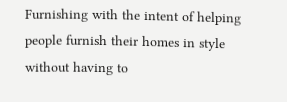Furnishing with the intent of helping people furnish their homes in style without having to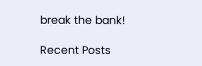break the bank!

Recent Posts